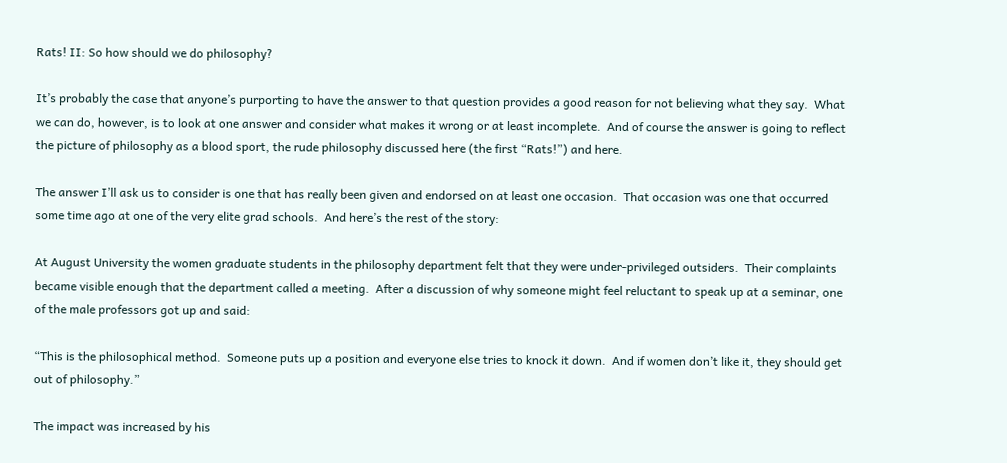Rats! II: So how should we do philosophy?

It’s probably the case that anyone’s purporting to have the answer to that question provides a good reason for not believing what they say.  What we can do, however, is to look at one answer and consider what makes it wrong or at least incomplete.  And of course the answer is going to reflect the picture of philosophy as a blood sport, the rude philosophy discussed here (the first “Rats!”) and here.

The answer I’ll ask us to consider is one that has really been given and endorsed on at least one occasion.  That occasion was one that occurred some time ago at one of the very elite grad schools.  And here’s the rest of the story:

At August University the women graduate students in the philosophy department felt that they were under-privileged outsiders.  Their complaints became visible enough that the department called a meeting.  After a discussion of why someone might feel reluctant to speak up at a seminar, one of the male professors got up and said:

“This is the philosophical method.  Someone puts up a position and everyone else tries to knock it down.  And if women don’t like it, they should get out of philosophy.”

The impact was increased by his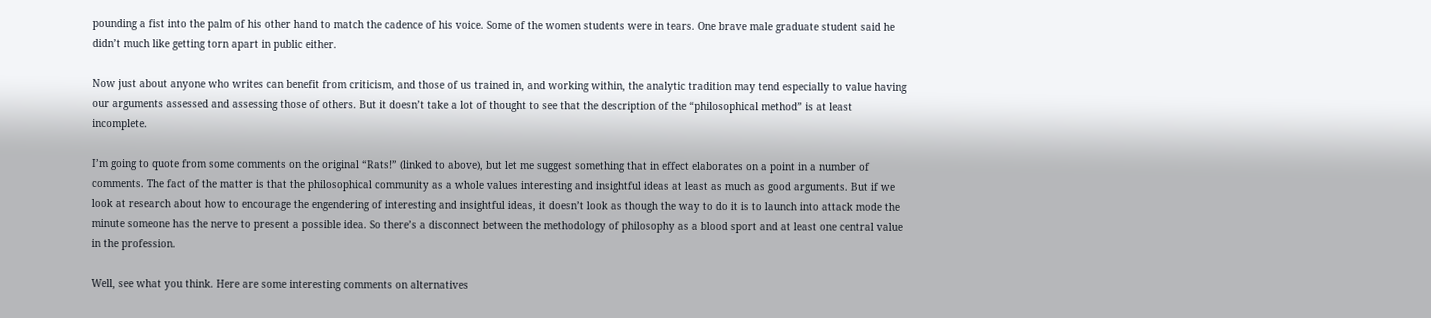pounding a fist into the palm of his other hand to match the cadence of his voice. Some of the women students were in tears. One brave male graduate student said he didn’t much like getting torn apart in public either.

Now just about anyone who writes can benefit from criticism, and those of us trained in, and working within, the analytic tradition may tend especially to value having our arguments assessed and assessing those of others. But it doesn’t take a lot of thought to see that the description of the “philosophical method” is at least incomplete.

I’m going to quote from some comments on the original “Rats!” (linked to above), but let me suggest something that in effect elaborates on a point in a number of comments. The fact of the matter is that the philosophical community as a whole values interesting and insightful ideas at least as much as good arguments. But if we look at research about how to encourage the engendering of interesting and insightful ideas, it doesn’t look as though the way to do it is to launch into attack mode the minute someone has the nerve to present a possible idea. So there’s a disconnect between the methodology of philosophy as a blood sport and at least one central value in the profession.

Well, see what you think. Here are some interesting comments on alternatives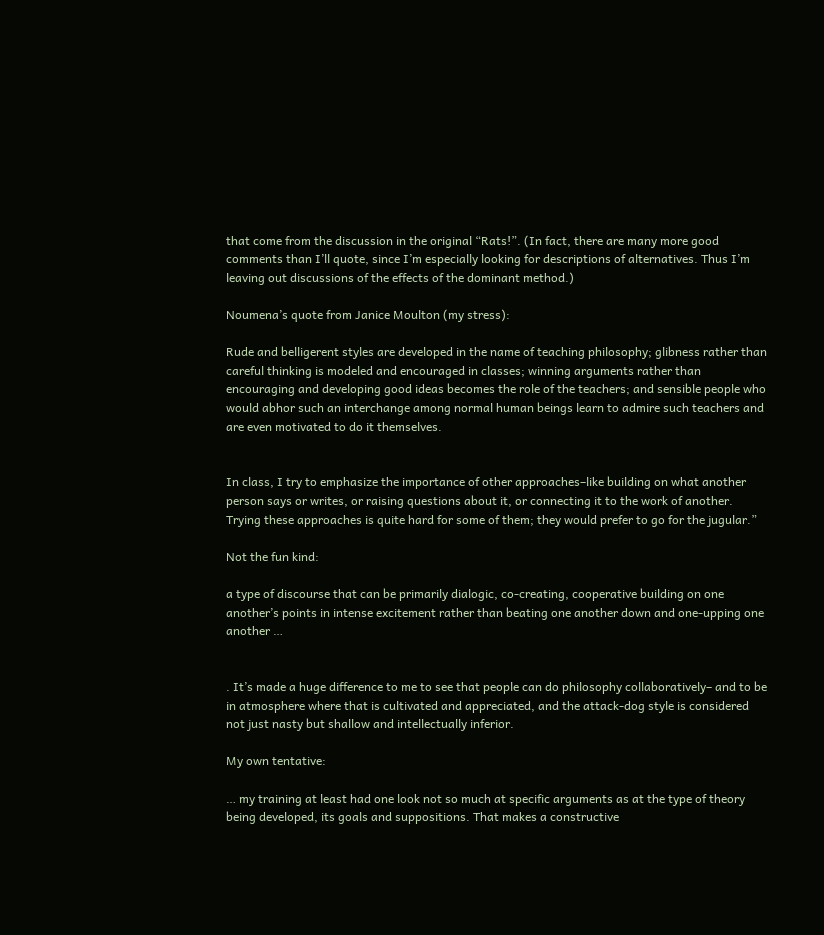that come from the discussion in the original “Rats!”. (In fact, there are many more good comments than I’ll quote, since I’m especially looking for descriptions of alternatives. Thus I’m leaving out discussions of the effects of the dominant method.)

Noumena’s quote from Janice Moulton (my stress):

Rude and belligerent styles are developed in the name of teaching philosophy; glibness rather than careful thinking is modeled and encouraged in classes; winning arguments rather than encouraging and developing good ideas becomes the role of the teachers; and sensible people who would abhor such an interchange among normal human beings learn to admire such teachers and are even motivated to do it themselves.


In class, I try to emphasize the importance of other approaches–like building on what another person says or writes, or raising questions about it, or connecting it to the work of another. Trying these approaches is quite hard for some of them; they would prefer to go for the jugular.”

Not the fun kind:

a type of discourse that can be primarily dialogic, co-creating, cooperative building on one another’s points in intense excitement rather than beating one another down and one-upping one another …


. It’s made a huge difference to me to see that people can do philosophy collaboratively– and to be in atmosphere where that is cultivated and appreciated, and the attack-dog style is considered not just nasty but shallow and intellectually inferior.

My own tentative:

… my training at least had one look not so much at specific arguments as at the type of theory being developed, its goals and suppositions. That makes a constructive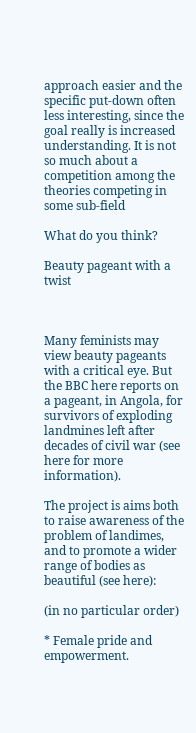approach easier and the specific put-down often less interesting, since the goal really is increased understanding. It is not so much about a competition among the theories competing in some sub-field

What do you think?

Beauty pageant with a twist



Many feminists may view beauty pageants with a critical eye. But the BBC here reports on a pageant, in Angola, for survivors of exploding landmines left after decades of civil war (see here for more information).

The project is aims both to raise awareness of the problem of landimes, and to promote a wider range of bodies as beautiful (see here):

(in no particular order)

* Female pride and empowerment.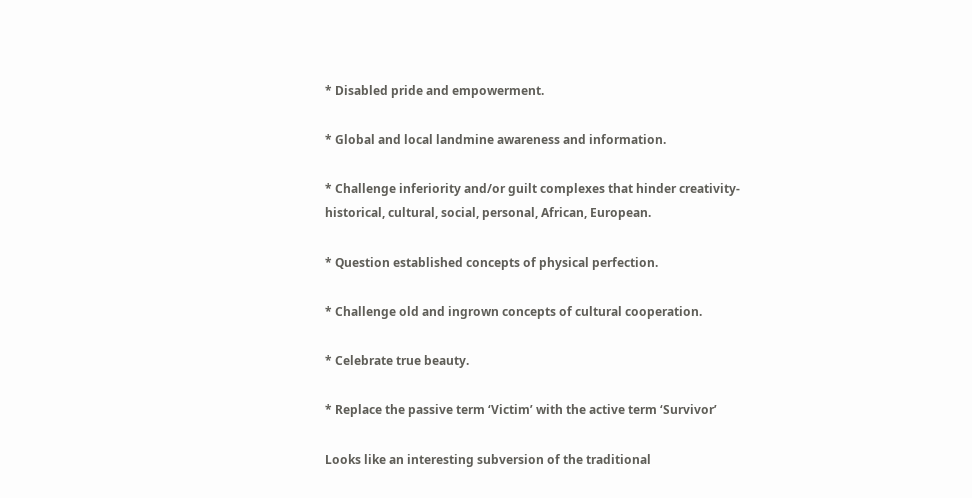* Disabled pride and empowerment.

* Global and local landmine awareness and information.

* Challenge inferiority and/or guilt complexes that hinder creativity-
historical, cultural, social, personal, African, European.

* Question established concepts of physical perfection.

* Challenge old and ingrown concepts of cultural cooperation.

* Celebrate true beauty.

* Replace the passive term ‘Victim’ with the active term ‘Survivor’

Looks like an interesting subversion of the traditional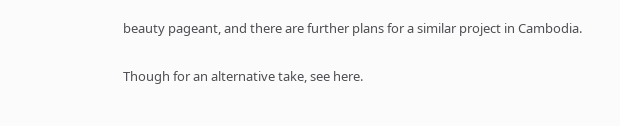beauty pageant, and there are further plans for a similar project in Cambodia.

Though for an alternative take, see here.